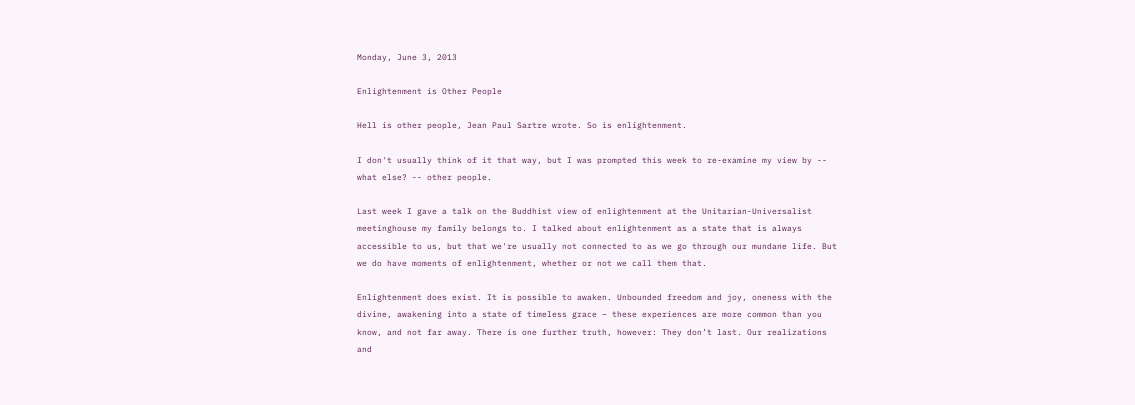Monday, June 3, 2013

Enlightenment is Other People

Hell is other people, Jean Paul Sartre wrote. So is enlightenment.

I don't usually think of it that way, but I was prompted this week to re-examine my view by -- what else? -- other people.

Last week I gave a talk on the Buddhist view of enlightenment at the Unitarian-Universalist meetinghouse my family belongs to. I talked about enlightenment as a state that is always accessible to us, but that we're usually not connected to as we go through our mundane life. But we do have moments of enlightenment, whether or not we call them that.

Enlightenment does exist. It is possible to awaken. Unbounded freedom and joy, oneness with the divine, awakening into a state of timeless grace – these experiences are more common than you know, and not far away. There is one further truth, however: They don’t last. Our realizations and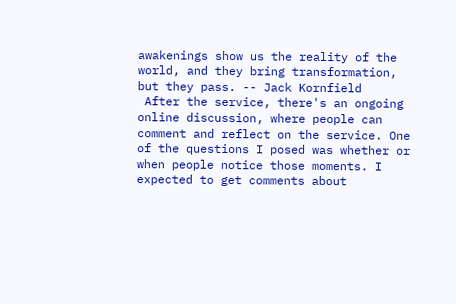awakenings show us the reality of the world, and they bring transformation, but they pass. -- Jack Kornfield
 After the service, there's an ongoing online discussion, where people can comment and reflect on the service. One of the questions I posed was whether or when people notice those moments. I expected to get comments about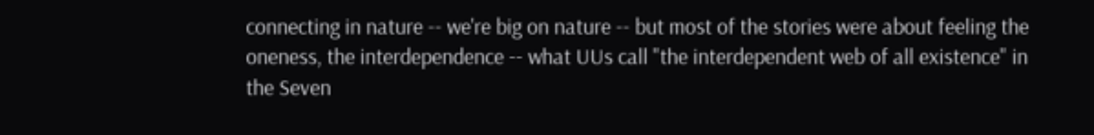connecting in nature -- we're big on nature -- but most of the stories were about feeling the oneness, the interdependence -- what UUs call "the interdependent web of all existence" in the Seven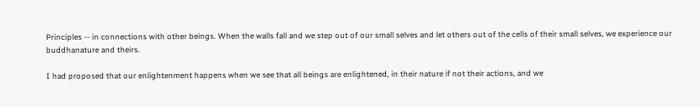Principles -- in connections with other beings. When the walls fall and we step out of our small selves and let others out of the cells of their small selves, we experience our buddhanature and theirs.

I had proposed that our enlightenment happens when we see that all beings are enlightened, in their nature if not their actions, and we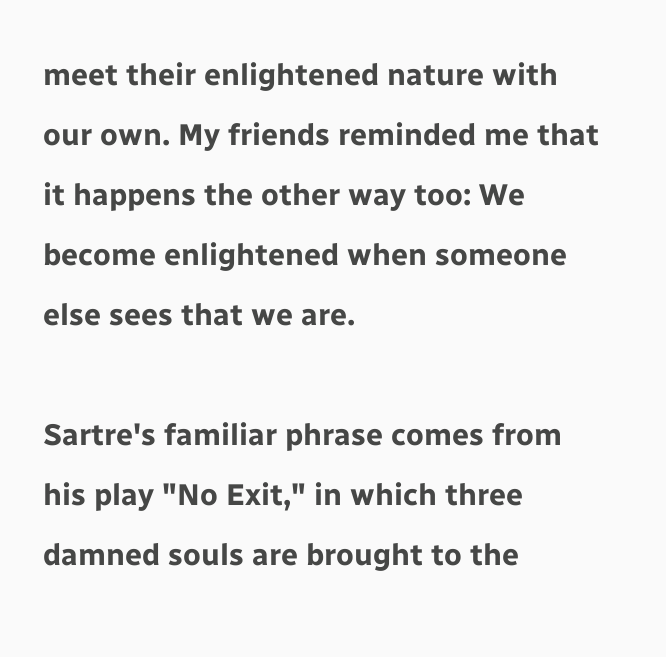meet their enlightened nature with our own. My friends reminded me that it happens the other way too: We become enlightened when someone else sees that we are.

Sartre's familiar phrase comes from his play "No Exit," in which three damned souls are brought to the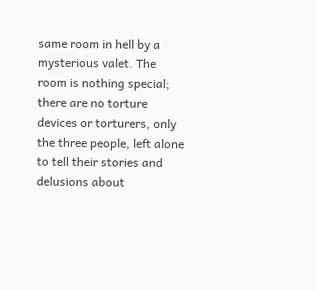same room in hell by a mysterious valet. The room is nothing special; there are no torture devices or torturers, only the three people, left alone to tell their stories and delusions about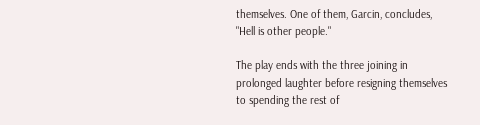themselves. One of them, Garcin, concludes, "Hell is other people."

The play ends with the three joining in prolonged laughter before resigning themselves to spending the rest of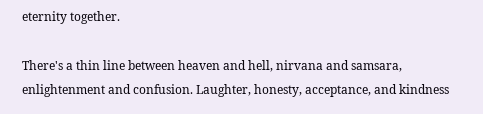eternity together.

There's a thin line between heaven and hell, nirvana and samsara, enlightenment and confusion. Laughter, honesty, acceptance, and kindness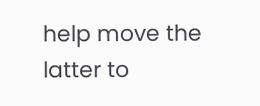help move the latter to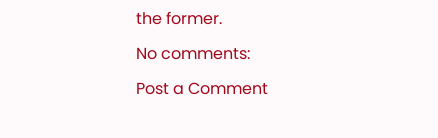the former.

No comments:

Post a Comment